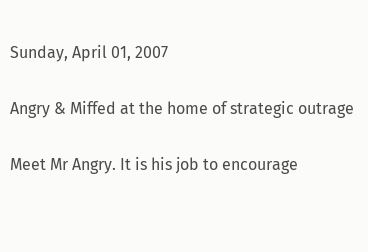Sunday, April 01, 2007

Angry & Miffed at the home of strategic outrage

Meet Mr Angry. It is his job to encourage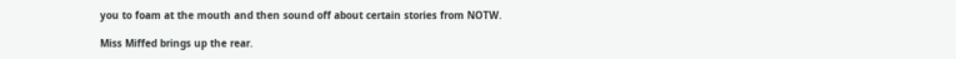you to foam at the mouth and then sound off about certain stories from NOTW.

Miss Miffed brings up the rear.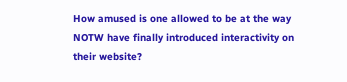How amused is one allowed to be at the way NOTW have finally introduced interactivity on their website?